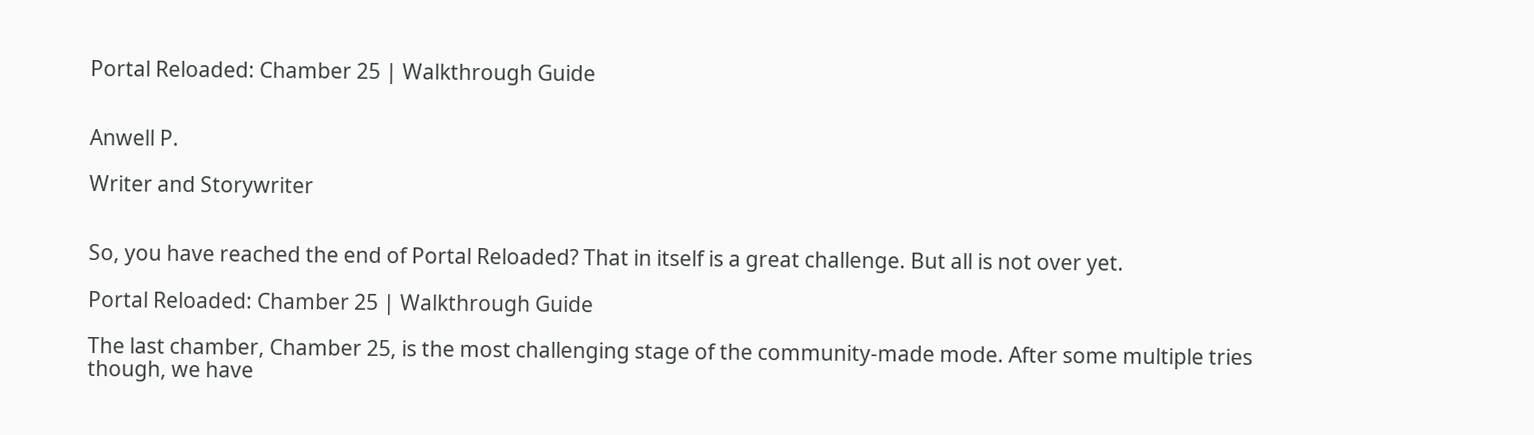Portal Reloaded: Chamber 25 | Walkthrough Guide


Anwell P.

Writer and Storywriter


So, you have reached the end of Portal Reloaded? That in itself is a great challenge. But all is not over yet.

Portal Reloaded: Chamber 25 | Walkthrough Guide

The last chamber, Chamber 25, is the most challenging stage of the community-made mode. After some multiple tries though, we have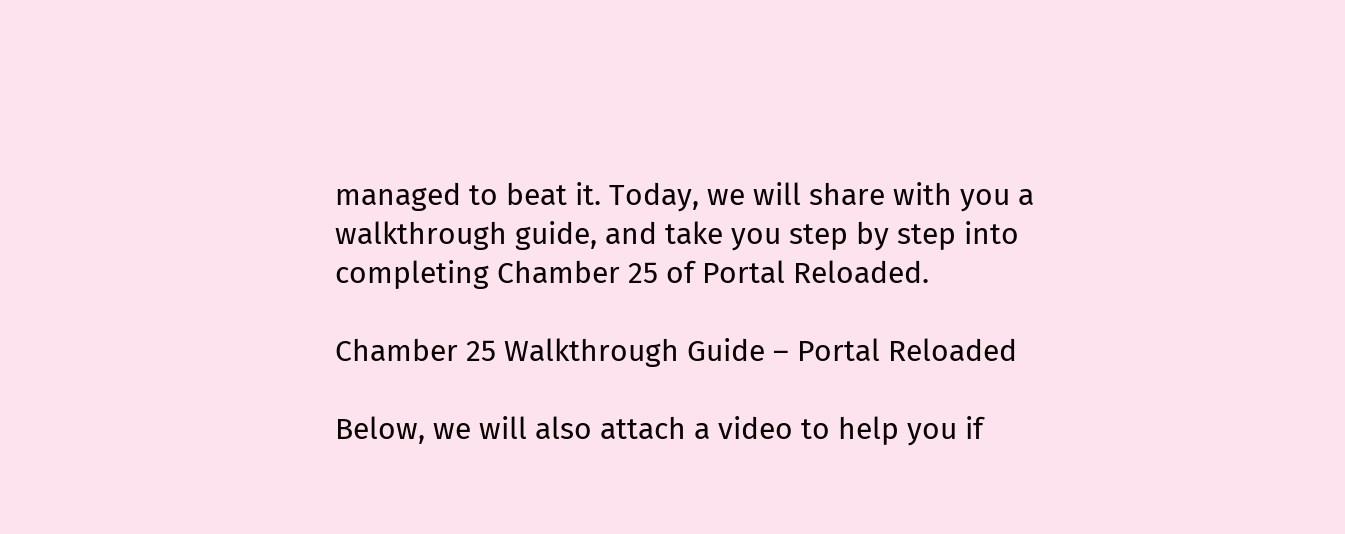managed to beat it. Today, we will share with you a walkthrough guide, and take you step by step into completing Chamber 25 of Portal Reloaded.

Chamber 25 Walkthrough Guide – Portal Reloaded

Below, we will also attach a video to help you if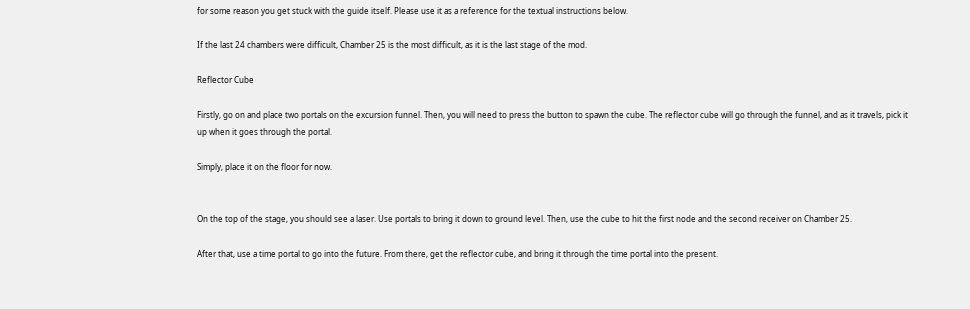for some reason you get stuck with the guide itself. Please use it as a reference for the textual instructions below.

If the last 24 chambers were difficult, Chamber 25 is the most difficult, as it is the last stage of the mod.

Reflector Cube

Firstly, go on and place two portals on the excursion funnel. Then, you will need to press the button to spawn the cube. The reflector cube will go through the funnel, and as it travels, pick it up when it goes through the portal.

Simply, place it on the floor for now.


On the top of the stage, you should see a laser. Use portals to bring it down to ground level. Then, use the cube to hit the first node and the second receiver on Chamber 25.

After that, use a time portal to go into the future. From there, get the reflector cube, and bring it through the time portal into the present.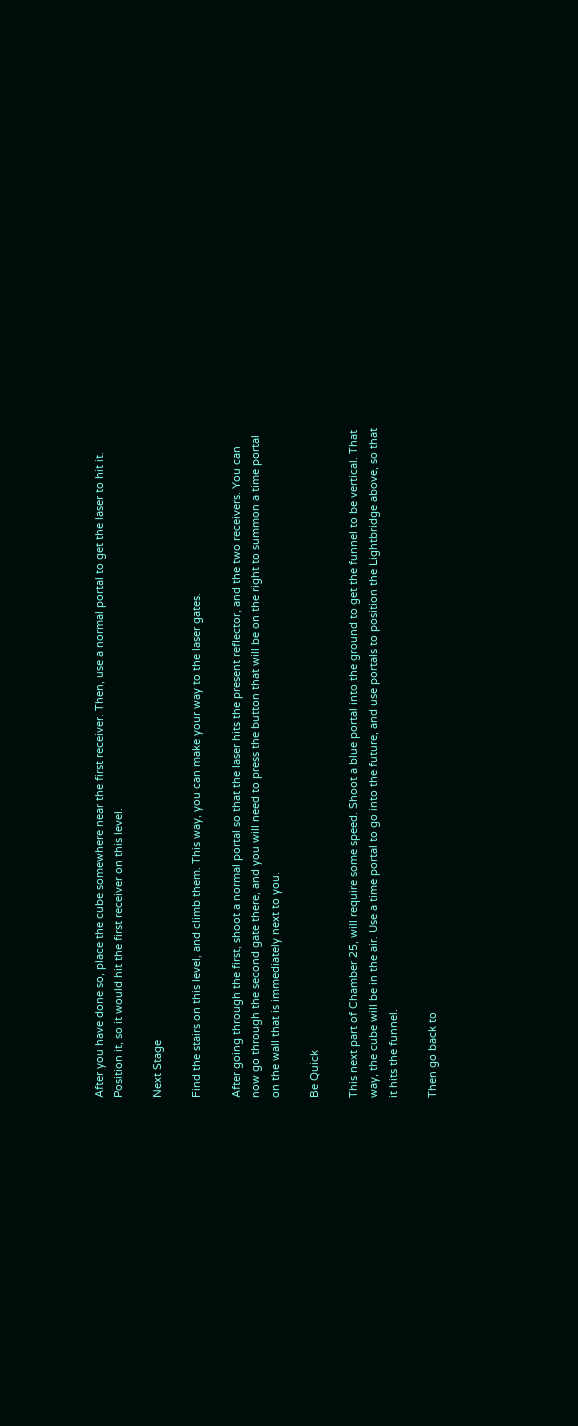After you have done so, place the cube somewhere near the first receiver. Then, use a normal portal to get the laser to hit it. Position it, so it would hit the first receiver on this level.

Next Stage

Find the stairs on this level, and climb them. This way, you can make your way to the laser gates.

After going through the first, shoot a normal portal so that the laser hits the present reflector, and the two receivers. You can now go through the second gate there, and you will need to press the button that will be on the right to summon a time portal on the wall that is immediately next to you.

Be Quick

This next part of Chamber 25, will require some speed. Shoot a blue portal into the ground to get the funnel to be vertical. That way, the cube will be in the air. Use a time portal to go into the future, and use portals to position the Lightbridge above, so that it hits the funnel.

Then go back to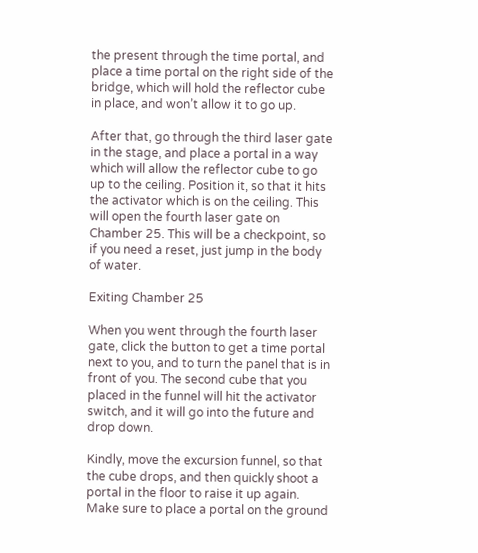the present through the time portal, and place a time portal on the right side of the bridge, which will hold the reflector cube in place, and won’t allow it to go up.

After that, go through the third laser gate in the stage, and place a portal in a way which will allow the reflector cube to go up to the ceiling. Position it, so that it hits the activator which is on the ceiling. This will open the fourth laser gate on Chamber 25. This will be a checkpoint, so if you need a reset, just jump in the body of water.

Exiting Chamber 25

When you went through the fourth laser gate, click the button to get a time portal next to you, and to turn the panel that is in front of you. The second cube that you placed in the funnel will hit the activator switch, and it will go into the future and drop down.

Kindly, move the excursion funnel, so that the cube drops, and then quickly shoot a portal in the floor to raise it up again. Make sure to place a portal on the ground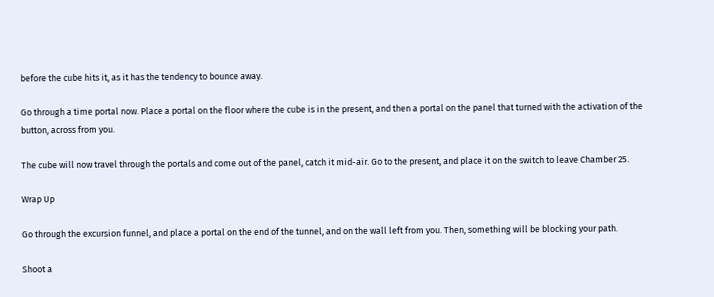before the cube hits it, as it has the tendency to bounce away.

Go through a time portal now. Place a portal on the floor where the cube is in the present, and then a portal on the panel that turned with the activation of the button, across from you.

The cube will now travel through the portals and come out of the panel, catch it mid-air. Go to the present, and place it on the switch to leave Chamber 25.

Wrap Up

Go through the excursion funnel, and place a portal on the end of the tunnel, and on the wall left from you. Then, something will be blocking your path.

Shoot a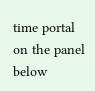time portal on the panel below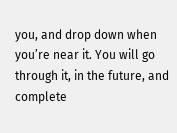you, and drop down when you’re near it. You will go through it, in the future, and complete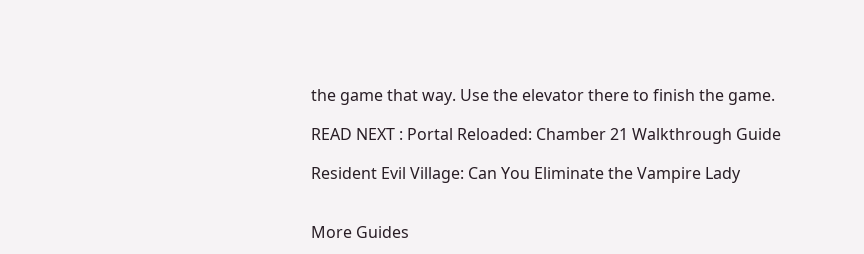the game that way. Use the elevator there to finish the game.

READ NEXT : Portal Reloaded: Chamber 21 Walkthrough Guide

Resident Evil Village: Can You Eliminate the Vampire Lady


More Guides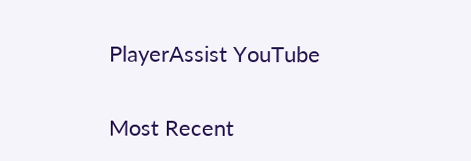PlayerAssist YouTube

Most Recent